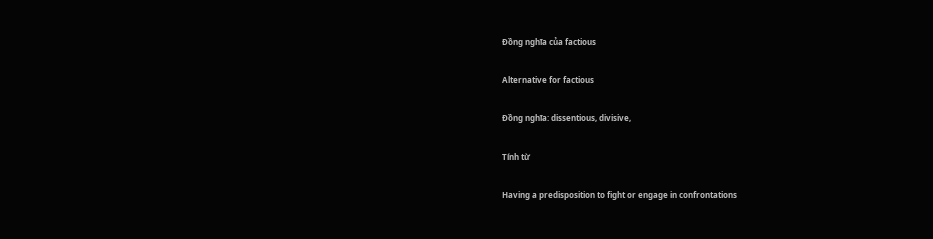Đồng nghĩa của factious

Alternative for factious

Đồng nghĩa: dissentious, divisive,

Tính từ

Having a predisposition to fight or engage in confrontations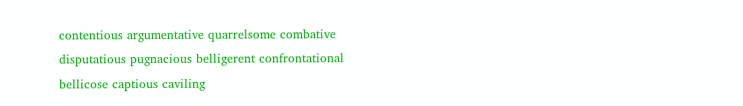contentious argumentative quarrelsome combative disputatious pugnacious belligerent confrontational bellicose captious caviling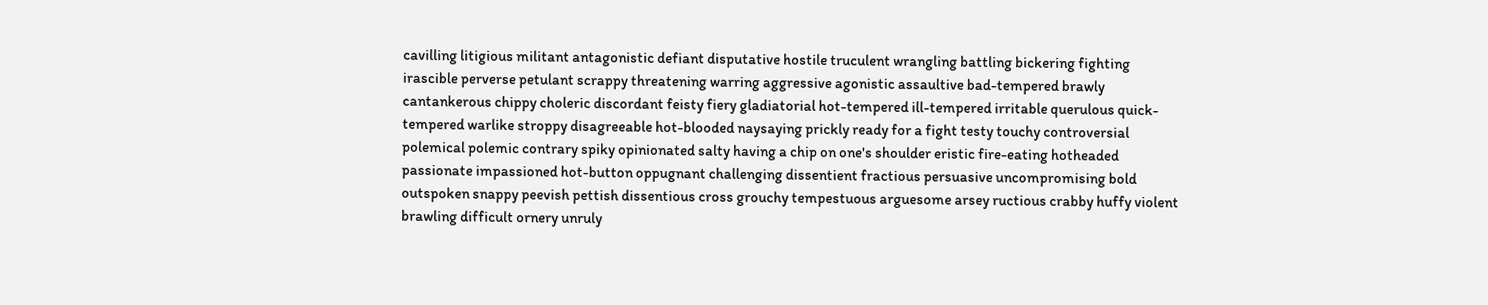cavilling litigious militant antagonistic defiant disputative hostile truculent wrangling battling bickering fighting irascible perverse petulant scrappy threatening warring aggressive agonistic assaultive bad-tempered brawly cantankerous chippy choleric discordant feisty fiery gladiatorial hot-tempered ill-tempered irritable querulous quick-tempered warlike stroppy disagreeable hot-blooded naysaying prickly ready for a fight testy touchy controversial polemical polemic contrary spiky opinionated salty having a chip on one's shoulder eristic fire-eating hotheaded passionate impassioned hot-button oppugnant challenging dissentient fractious persuasive uncompromising bold outspoken snappy peevish pettish dissentious cross grouchy tempestuous arguesome arsey ructious crabby huffy violent brawling difficult ornery unruly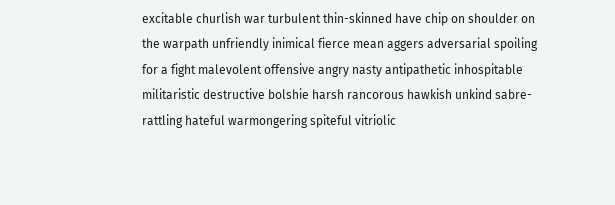excitable churlish war turbulent thin-skinned have chip on shoulder on the warpath unfriendly inimical fierce mean aggers adversarial spoiling for a fight malevolent offensive angry nasty antipathetic inhospitable militaristic destructive bolshie harsh rancorous hawkish unkind sabre-rattling hateful warmongering spiteful vitriolic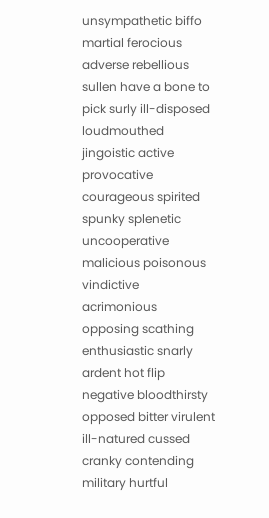unsympathetic biffo martial ferocious adverse rebellious sullen have a bone to pick surly ill-disposed loudmouthed jingoistic active provocative courageous spirited spunky splenetic uncooperative malicious poisonous vindictive acrimonious opposing scathing enthusiastic snarly ardent hot flip negative bloodthirsty opposed bitter virulent ill-natured cussed cranky contending military hurtful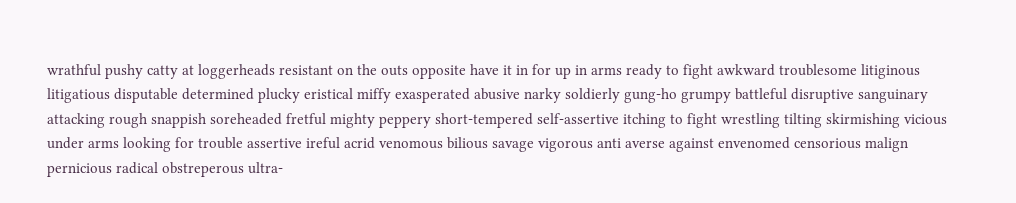wrathful pushy catty at loggerheads resistant on the outs opposite have it in for up in arms ready to fight awkward troublesome litiginous litigatious disputable determined plucky eristical miffy exasperated abusive narky soldierly gung-ho grumpy battleful disruptive sanguinary attacking rough snappish soreheaded fretful mighty peppery short-tempered self-assertive itching to fight wrestling tilting skirmishing vicious under arms looking for trouble assertive ireful acrid venomous bilious savage vigorous anti averse against envenomed censorious malign pernicious radical obstreperous ultra-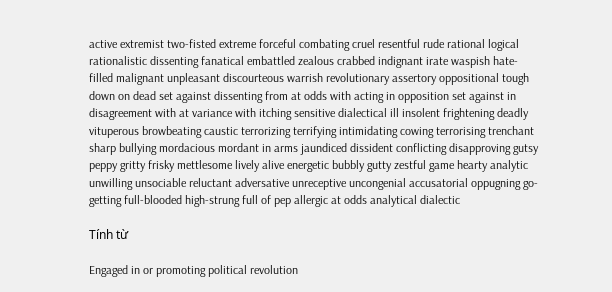active extremist two-fisted extreme forceful combating cruel resentful rude rational logical rationalistic dissenting fanatical embattled zealous crabbed indignant irate waspish hate-filled malignant unpleasant discourteous warrish revolutionary assertory oppositional tough down on dead set against dissenting from at odds with acting in opposition set against in disagreement with at variance with itching sensitive dialectical ill insolent frightening deadly vituperous browbeating caustic terrorizing terrifying intimidating cowing terrorising trenchant sharp bullying mordacious mordant in arms jaundiced dissident conflicting disapproving gutsy peppy gritty frisky mettlesome lively alive energetic bubbly gutty zestful game hearty analytic unwilling unsociable reluctant adversative unreceptive uncongenial accusatorial oppugning go-getting full-blooded high-strung full of pep allergic at odds analytical dialectic

Tính từ

Engaged in or promoting political revolution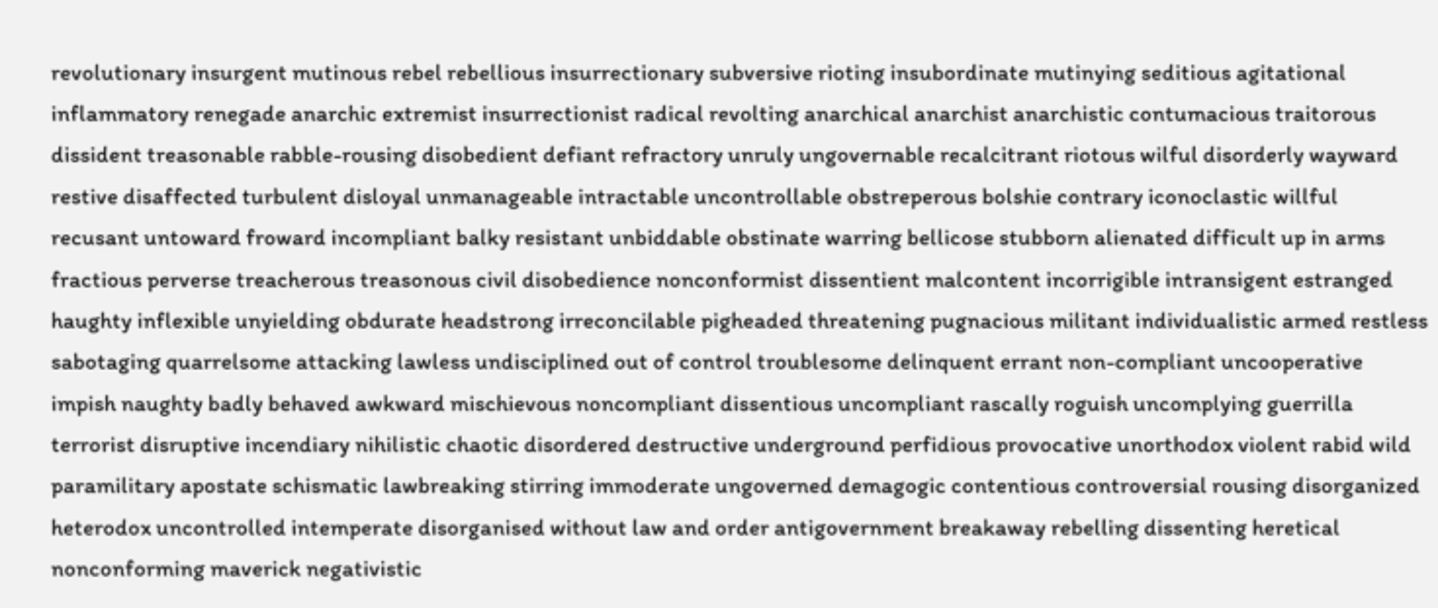revolutionary insurgent mutinous rebel rebellious insurrectionary subversive rioting insubordinate mutinying seditious agitational inflammatory renegade anarchic extremist insurrectionist radical revolting anarchical anarchist anarchistic contumacious traitorous dissident treasonable rabble-rousing disobedient defiant refractory unruly ungovernable recalcitrant riotous wilful disorderly wayward restive disaffected turbulent disloyal unmanageable intractable uncontrollable obstreperous bolshie contrary iconoclastic willful recusant untoward froward incompliant balky resistant unbiddable obstinate warring bellicose stubborn alienated difficult up in arms fractious perverse treacherous treasonous civil disobedience nonconformist dissentient malcontent incorrigible intransigent estranged haughty inflexible unyielding obdurate headstrong irreconcilable pigheaded threatening pugnacious militant individualistic armed restless sabotaging quarrelsome attacking lawless undisciplined out of control troublesome delinquent errant non-compliant uncooperative impish naughty badly behaved awkward mischievous noncompliant dissentious uncompliant rascally roguish uncomplying guerrilla terrorist disruptive incendiary nihilistic chaotic disordered destructive underground perfidious provocative unorthodox violent rabid wild paramilitary apostate schismatic lawbreaking stirring immoderate ungoverned demagogic contentious controversial rousing disorganized heterodox uncontrolled intemperate disorganised without law and order antigovernment breakaway rebelling dissenting heretical nonconforming maverick negativistic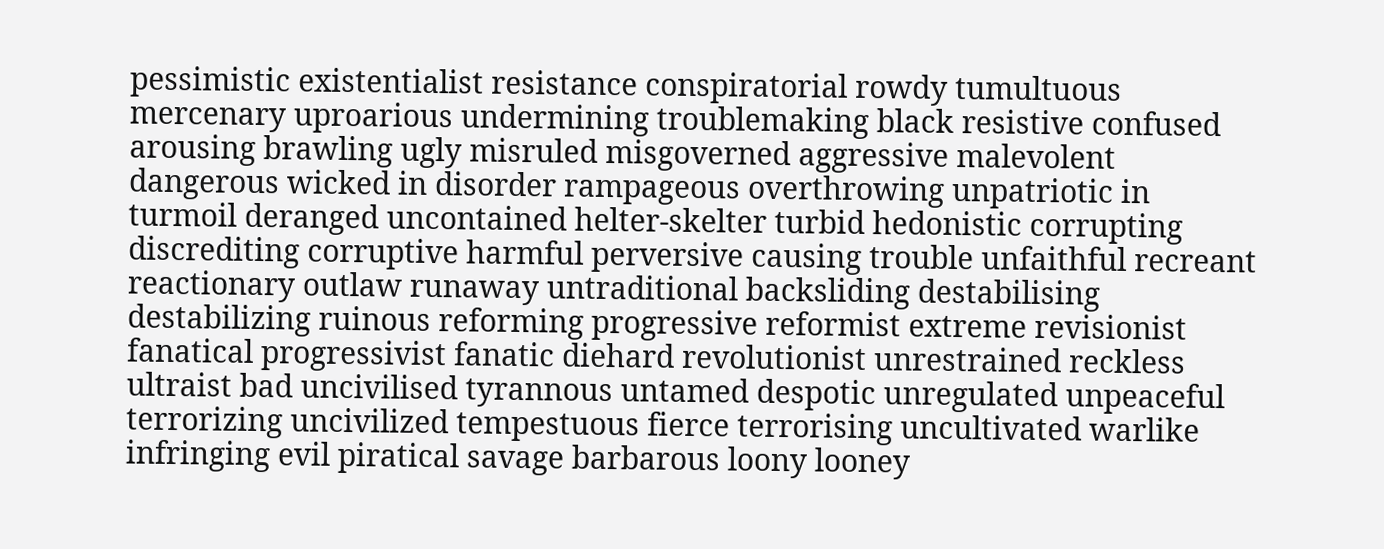pessimistic existentialist resistance conspiratorial rowdy tumultuous mercenary uproarious undermining troublemaking black resistive confused arousing brawling ugly misruled misgoverned aggressive malevolent dangerous wicked in disorder rampageous overthrowing unpatriotic in turmoil deranged uncontained helter-skelter turbid hedonistic corrupting discrediting corruptive harmful perversive causing trouble unfaithful recreant reactionary outlaw runaway untraditional backsliding destabilising destabilizing ruinous reforming progressive reformist extreme revisionist fanatical progressivist fanatic diehard revolutionist unrestrained reckless ultraist bad uncivilised tyrannous untamed despotic unregulated unpeaceful terrorizing uncivilized tempestuous fierce terrorising uncultivated warlike infringing evil piratical savage barbarous loony looney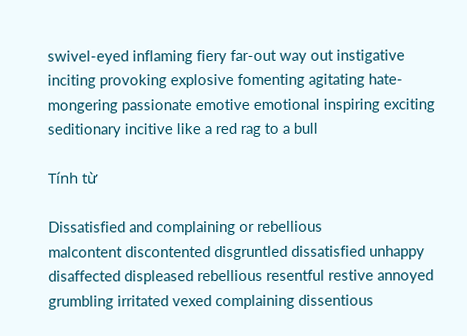swivel-eyed inflaming fiery far-out way out instigative inciting provoking explosive fomenting agitating hate-mongering passionate emotive emotional inspiring exciting seditionary incitive like a red rag to a bull

Tính từ

Dissatisfied and complaining or rebellious
malcontent discontented disgruntled dissatisfied unhappy disaffected displeased rebellious resentful restive annoyed grumbling irritated vexed complaining dissentious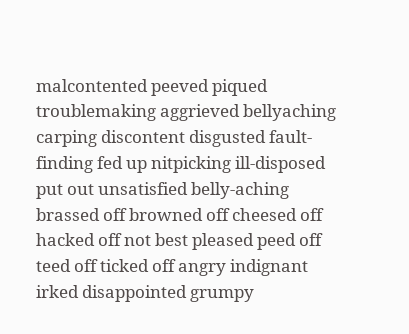malcontented peeved piqued troublemaking aggrieved bellyaching carping discontent disgusted fault-finding fed up nitpicking ill-disposed put out unsatisfied belly-aching brassed off browned off cheesed off hacked off not best pleased peed off teed off ticked off angry indignant irked disappointed grumpy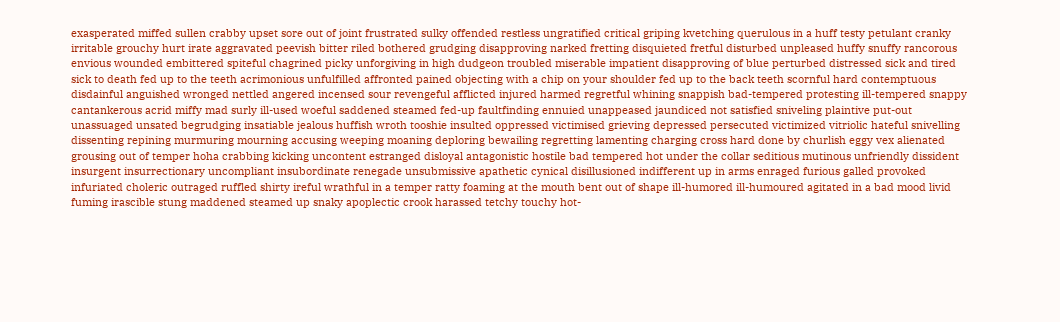exasperated miffed sullen crabby upset sore out of joint frustrated sulky offended restless ungratified critical griping kvetching querulous in a huff testy petulant cranky irritable grouchy hurt irate aggravated peevish bitter riled bothered grudging disapproving narked fretting disquieted fretful disturbed unpleased huffy snuffy rancorous envious wounded embittered spiteful chagrined picky unforgiving in high dudgeon troubled miserable impatient disapproving of blue perturbed distressed sick and tired sick to death fed up to the teeth acrimonious unfulfilled affronted pained objecting with a chip on your shoulder fed up to the back teeth scornful hard contemptuous disdainful anguished wronged nettled angered incensed sour revengeful afflicted injured harmed regretful whining snappish bad-tempered protesting ill-tempered snappy cantankerous acrid miffy mad surly ill-used woeful saddened steamed fed-up faultfinding ennuied unappeased jaundiced not satisfied sniveling plaintive put-out unassuaged unsated begrudging insatiable jealous huffish wroth tooshie insulted oppressed victimised grieving depressed persecuted victimized vitriolic hateful snivelling dissenting repining murmuring mourning accusing weeping moaning deploring bewailing regretting lamenting charging cross hard done by churlish eggy vex alienated grousing out of temper hoha crabbing kicking uncontent estranged disloyal antagonistic hostile bad tempered hot under the collar seditious mutinous unfriendly dissident insurgent insurrectionary uncompliant insubordinate renegade unsubmissive apathetic cynical disillusioned indifferent up in arms enraged furious galled provoked infuriated choleric outraged ruffled shirty ireful wrathful in a temper ratty foaming at the mouth bent out of shape ill-humored ill-humoured agitated in a bad mood livid fuming irascible stung maddened steamed up snaky apoplectic crook harassed tetchy touchy hot-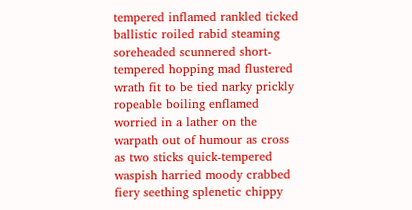tempered inflamed rankled ticked ballistic roiled rabid steaming soreheaded scunnered short-tempered hopping mad flustered wrath fit to be tied narky prickly ropeable boiling enflamed worried in a lather on the warpath out of humour as cross as two sticks quick-tempered waspish harried moody crabbed fiery seething splenetic chippy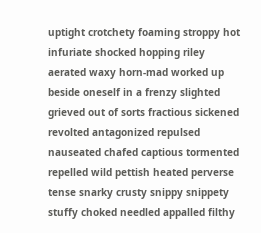uptight crotchety foaming stroppy hot infuriate shocked hopping riley aerated waxy horn-mad worked up beside oneself in a frenzy slighted grieved out of sorts fractious sickened revolted antagonized repulsed nauseated chafed captious tormented repelled wild pettish heated perverse tense snarky crusty snippy snippety stuffy choked needled appalled filthy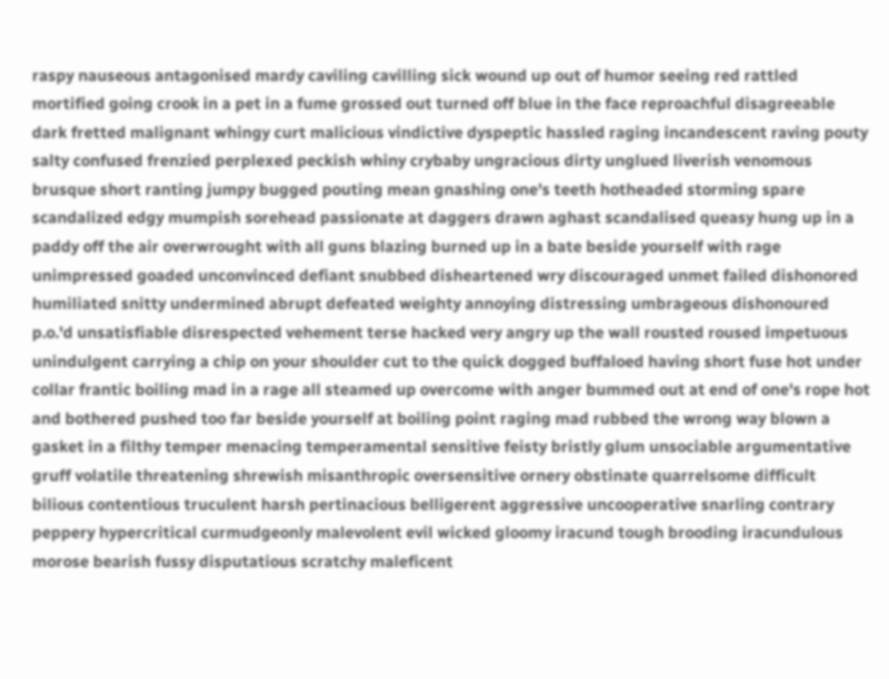raspy nauseous antagonised mardy caviling cavilling sick wound up out of humor seeing red rattled mortified going crook in a pet in a fume grossed out turned off blue in the face reproachful disagreeable dark fretted malignant whingy curt malicious vindictive dyspeptic hassled raging incandescent raving pouty salty confused frenzied perplexed peckish whiny crybaby ungracious dirty unglued liverish venomous brusque short ranting jumpy bugged pouting mean gnashing one's teeth hotheaded storming spare scandalized edgy mumpish sorehead passionate at daggers drawn aghast scandalised queasy hung up in a paddy off the air overwrought with all guns blazing burned up in a bate beside yourself with rage unimpressed goaded unconvinced defiant snubbed disheartened wry discouraged unmet failed dishonored humiliated snitty undermined abrupt defeated weighty annoying distressing umbrageous dishonoured p.o.'d unsatisfiable disrespected vehement terse hacked very angry up the wall rousted roused impetuous unindulgent carrying a chip on your shoulder cut to the quick dogged buffaloed having short fuse hot under collar frantic boiling mad in a rage all steamed up overcome with anger bummed out at end of one's rope hot and bothered pushed too far beside yourself at boiling point raging mad rubbed the wrong way blown a gasket in a filthy temper menacing temperamental sensitive feisty bristly glum unsociable argumentative gruff volatile threatening shrewish misanthropic oversensitive ornery obstinate quarrelsome difficult bilious contentious truculent harsh pertinacious belligerent aggressive uncooperative snarling contrary peppery hypercritical curmudgeonly malevolent evil wicked gloomy iracund tough brooding iracundulous morose bearish fussy disputatious scratchy maleficent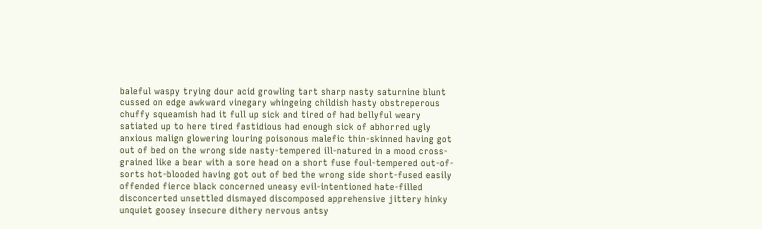baleful waspy trying dour acid growling tart sharp nasty saturnine blunt cussed on edge awkward vinegary whingeing childish hasty obstreperous chuffy squeamish had it full up sick and tired of had bellyful weary satiated up to here tired fastidious had enough sick of abhorred ugly anxious malign glowering louring poisonous malefic thin-skinned having got out of bed on the wrong side nasty-tempered ill-natured in a mood cross-grained like a bear with a sore head on a short fuse foul-tempered out-of-sorts hot-blooded having got out of bed the wrong side short-fused easily offended fierce black concerned uneasy evil-intentioned hate-filled disconcerted unsettled dismayed discomposed apprehensive jittery hinky unquiet goosey insecure dithery nervous antsy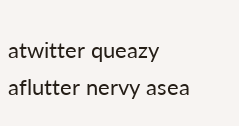atwitter queazy aflutter nervy asea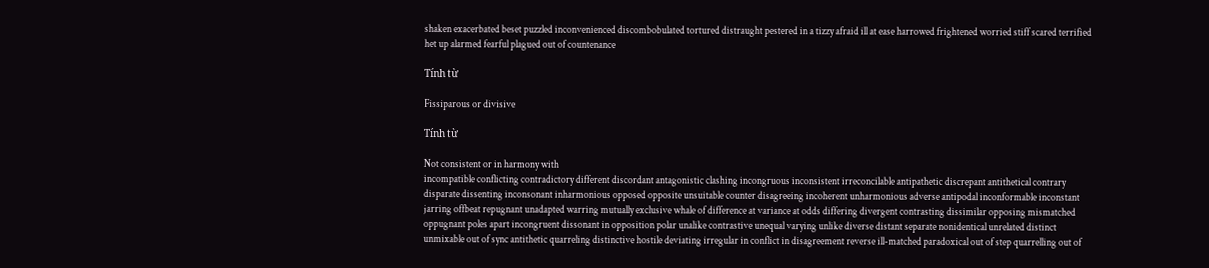shaken exacerbated beset puzzled inconvenienced discombobulated tortured distraught pestered in a tizzy afraid ill at ease harrowed frightened worried stiff scared terrified het up alarmed fearful plagued out of countenance

Tính từ

Fissiparous or divisive

Tính từ

Not consistent or in harmony with
incompatible conflicting contradictory different discordant antagonistic clashing incongruous inconsistent irreconcilable antipathetic discrepant antithetical contrary disparate dissenting inconsonant inharmonious opposed opposite unsuitable counter disagreeing incoherent unharmonious adverse antipodal inconformable inconstant jarring offbeat repugnant unadapted warring mutually exclusive whale of difference at variance at odds differing divergent contrasting dissimilar opposing mismatched oppugnant poles apart incongruent dissonant in opposition polar unalike contrastive unequal varying unlike diverse distant separate nonidentical unrelated distinct unmixable out of sync antithetic quarreling distinctive hostile deviating irregular in conflict in disagreement reverse ill-matched paradoxical out of step quarrelling out of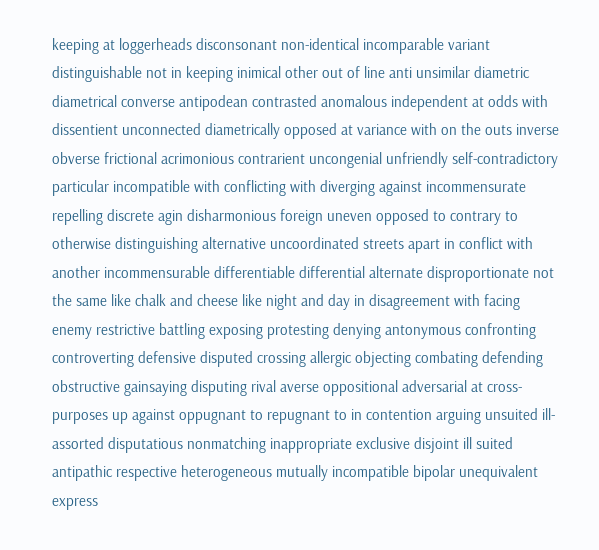keeping at loggerheads disconsonant non-identical incomparable variant distinguishable not in keeping inimical other out of line anti unsimilar diametric diametrical converse antipodean contrasted anomalous independent at odds with dissentient unconnected diametrically opposed at variance with on the outs inverse obverse frictional acrimonious contrarient uncongenial unfriendly self-contradictory particular incompatible with conflicting with diverging against incommensurate repelling discrete agin disharmonious foreign uneven opposed to contrary to otherwise distinguishing alternative uncoordinated streets apart in conflict with another incommensurable differentiable differential alternate disproportionate not the same like chalk and cheese like night and day in disagreement with facing enemy restrictive battling exposing protesting denying antonymous confronting controverting defensive disputed crossing allergic objecting combating defending obstructive gainsaying disputing rival averse oppositional adversarial at cross-purposes up against oppugnant to repugnant to in contention arguing unsuited ill-assorted disputatious nonmatching inappropriate exclusive disjoint ill suited antipathic respective heterogeneous mutually incompatible bipolar unequivalent express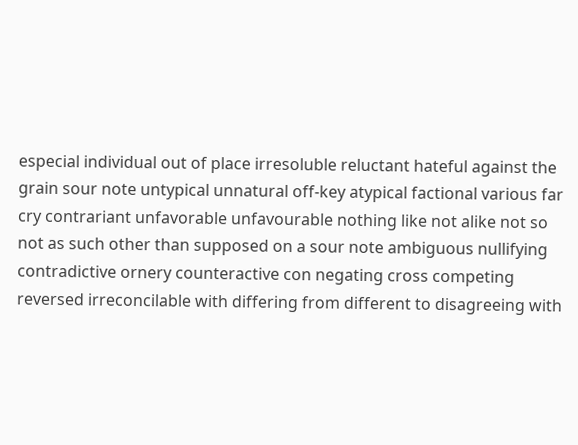especial individual out of place irresoluble reluctant hateful against the grain sour note untypical unnatural off-key atypical factional various far cry contrariant unfavorable unfavourable nothing like not alike not so not as such other than supposed on a sour note ambiguous nullifying contradictive ornery counteractive con negating cross competing reversed irreconcilable with differing from different to disagreeing with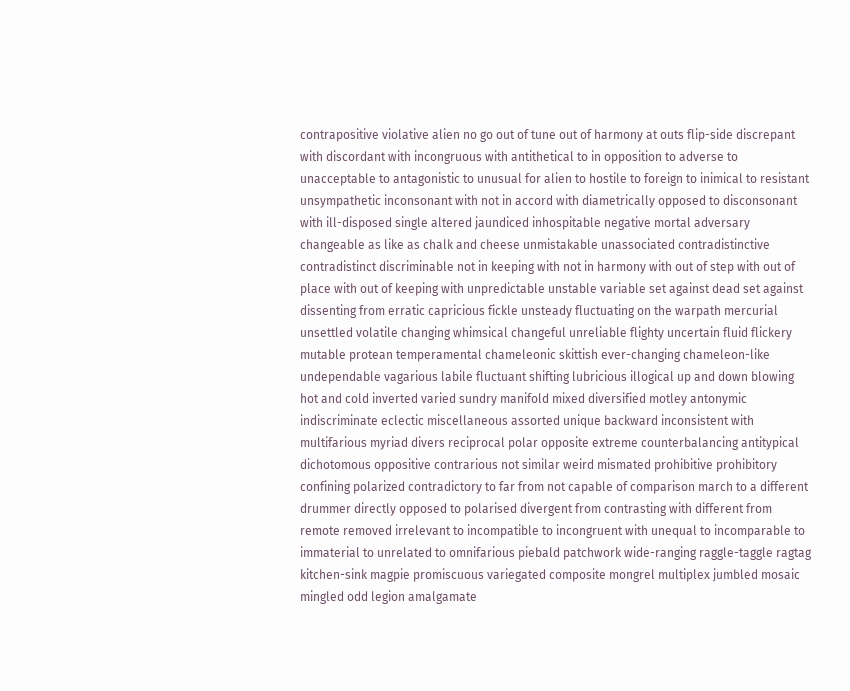contrapositive violative alien no go out of tune out of harmony at outs flip-side discrepant with discordant with incongruous with antithetical to in opposition to adverse to unacceptable to antagonistic to unusual for alien to hostile to foreign to inimical to resistant unsympathetic inconsonant with not in accord with diametrically opposed to disconsonant with ill-disposed single altered jaundiced inhospitable negative mortal adversary changeable as like as chalk and cheese unmistakable unassociated contradistinctive contradistinct discriminable not in keeping with not in harmony with out of step with out of place with out of keeping with unpredictable unstable variable set against dead set against dissenting from erratic capricious fickle unsteady fluctuating on the warpath mercurial unsettled volatile changing whimsical changeful unreliable flighty uncertain fluid flickery mutable protean temperamental chameleonic skittish ever-changing chameleon-like undependable vagarious labile fluctuant shifting lubricious illogical up and down blowing hot and cold inverted varied sundry manifold mixed diversified motley antonymic indiscriminate eclectic miscellaneous assorted unique backward inconsistent with multifarious myriad divers reciprocal polar opposite extreme counterbalancing antitypical dichotomous oppositive contrarious not similar weird mismated prohibitive prohibitory confining polarized contradictory to far from not capable of comparison march to a different drummer directly opposed to polarised divergent from contrasting with different from remote removed irrelevant to incompatible to incongruent with unequal to incomparable to immaterial to unrelated to omnifarious piebald patchwork wide-ranging raggle-taggle ragtag kitchen-sink magpie promiscuous variegated composite mongrel multiplex jumbled mosaic mingled odd legion amalgamate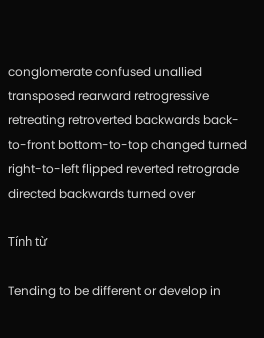conglomerate confused unallied transposed rearward retrogressive retreating retroverted backwards back-to-front bottom-to-top changed turned right-to-left flipped reverted retrograde directed backwards turned over

Tính từ

Tending to be different or develop in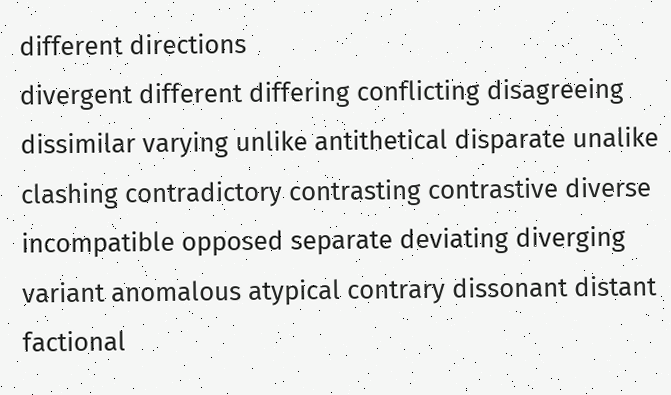different directions
divergent different differing conflicting disagreeing dissimilar varying unlike antithetical disparate unalike clashing contradictory contrasting contrastive diverse incompatible opposed separate deviating diverging variant anomalous atypical contrary dissonant distant factional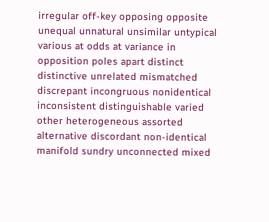irregular off-key opposing opposite unequal unnatural unsimilar untypical various at odds at variance in opposition poles apart distinct distinctive unrelated mismatched discrepant incongruous nonidentical inconsistent distinguishable varied other heterogeneous assorted alternative discordant non-identical manifold sundry unconnected mixed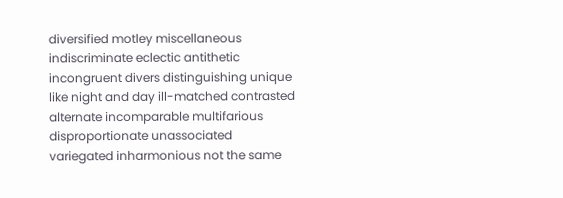diversified motley miscellaneous indiscriminate eclectic antithetic incongruent divers distinguishing unique like night and day ill-matched contrasted alternate incomparable multifarious disproportionate unassociated variegated inharmonious not the same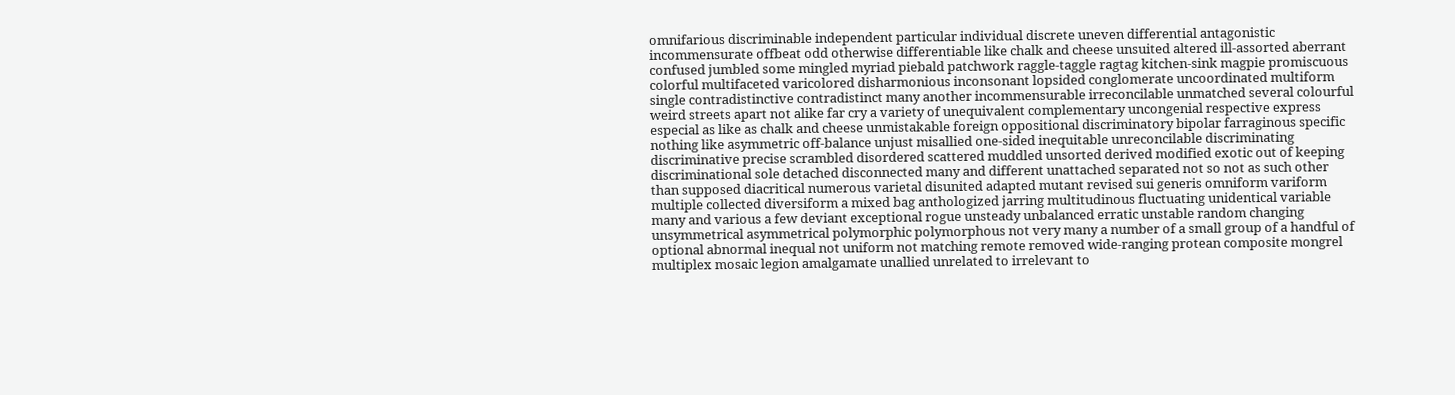omnifarious discriminable independent particular individual discrete uneven differential antagonistic incommensurate offbeat odd otherwise differentiable like chalk and cheese unsuited altered ill-assorted aberrant confused jumbled some mingled myriad piebald patchwork raggle-taggle ragtag kitchen-sink magpie promiscuous colorful multifaceted varicolored disharmonious inconsonant lopsided conglomerate uncoordinated multiform single contradistinctive contradistinct many another incommensurable irreconcilable unmatched several colourful weird streets apart not alike far cry a variety of unequivalent complementary uncongenial respective express especial as like as chalk and cheese unmistakable foreign oppositional discriminatory bipolar farraginous specific nothing like asymmetric off-balance unjust misallied one-sided inequitable unreconcilable discriminating discriminative precise scrambled disordered scattered muddled unsorted derived modified exotic out of keeping discriminational sole detached disconnected many and different unattached separated not so not as such other than supposed diacritical numerous varietal disunited adapted mutant revised sui generis omniform variform multiple collected diversiform a mixed bag anthologized jarring multitudinous fluctuating unidentical variable many and various a few deviant exceptional rogue unsteady unbalanced erratic unstable random changing unsymmetrical asymmetrical polymorphic polymorphous not very many a number of a small group of a handful of optional abnormal inequal not uniform not matching remote removed wide-ranging protean composite mongrel multiplex mosaic legion amalgamate unallied unrelated to irrelevant to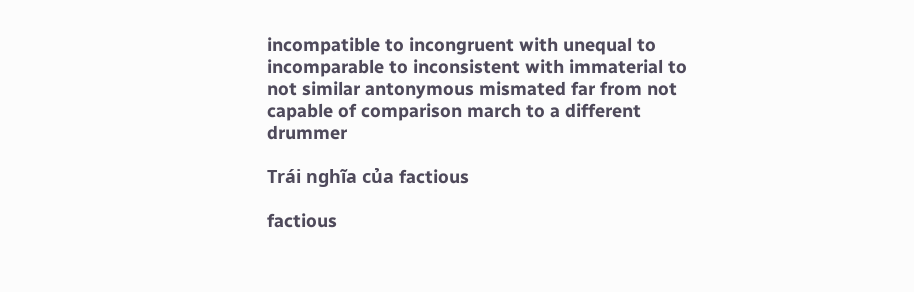incompatible to incongruent with unequal to incomparable to inconsistent with immaterial to not similar antonymous mismated far from not capable of comparison march to a different drummer

Trái nghĩa của factious

factious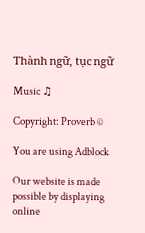Thành ngữ, tục ngữ

Music ♫

Copyright: Proverb ©

You are using Adblock

Our website is made possible by displaying online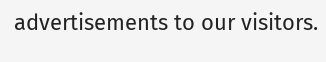advertisements to our visitors.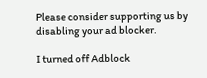Please consider supporting us by disabling your ad blocker.

I turned off Adblock